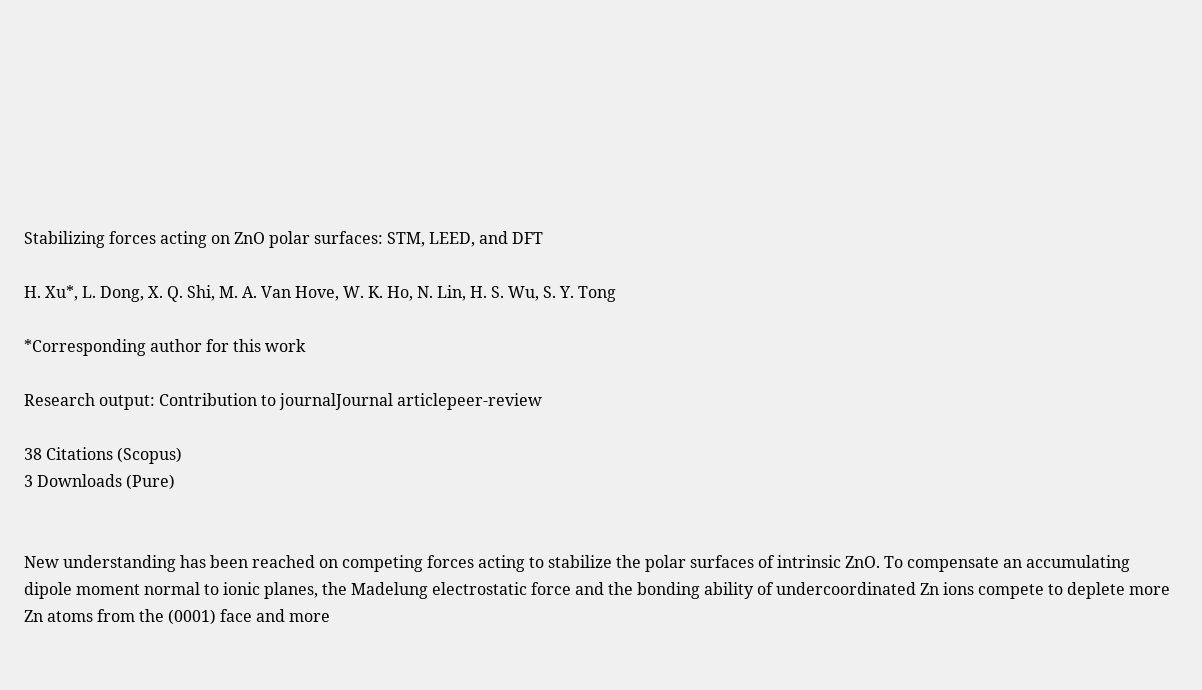Stabilizing forces acting on ZnO polar surfaces: STM, LEED, and DFT

H. Xu*, L. Dong, X. Q. Shi, M. A. Van Hove, W. K. Ho, N. Lin, H. S. Wu, S. Y. Tong

*Corresponding author for this work

Research output: Contribution to journalJournal articlepeer-review

38 Citations (Scopus)
3 Downloads (Pure)


New understanding has been reached on competing forces acting to stabilize the polar surfaces of intrinsic ZnO. To compensate an accumulating dipole moment normal to ionic planes, the Madelung electrostatic force and the bonding ability of undercoordinated Zn ions compete to deplete more Zn atoms from the (0001) face and more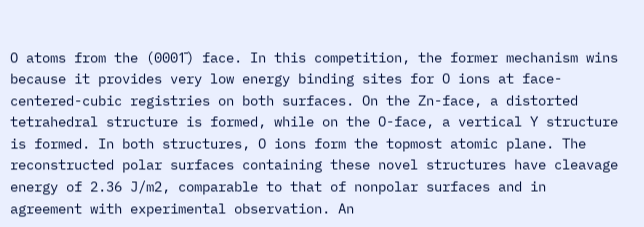O atoms from the (0001̄) face. In this competition, the former mechanism wins because it provides very low energy binding sites for O ions at face-centered-cubic registries on both surfaces. On the Zn-face, a distorted tetrahedral structure is formed, while on the O-face, a vertical Y structure is formed. In both structures, O ions form the topmost atomic plane. The reconstructed polar surfaces containing these novel structures have cleavage energy of 2.36 J/m2, comparable to that of nonpolar surfaces and in agreement with experimental observation. An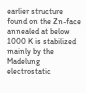earlier structure found on the Zn-face annealed at below 1000 K is stabilized mainly by the Madelung electrostatic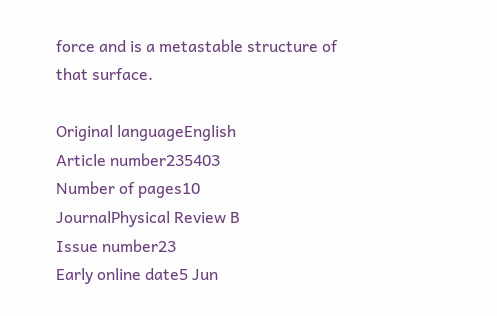force and is a metastable structure of that surface.

Original languageEnglish
Article number235403
Number of pages10
JournalPhysical Review B
Issue number23
Early online date5 Jun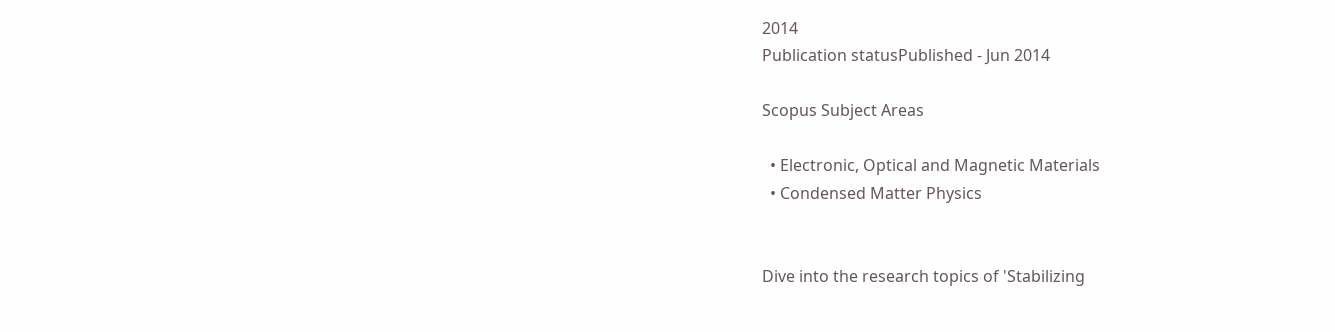2014
Publication statusPublished - Jun 2014

Scopus Subject Areas

  • Electronic, Optical and Magnetic Materials
  • Condensed Matter Physics


Dive into the research topics of 'Stabilizing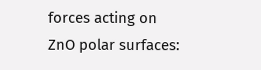forces acting on ZnO polar surfaces: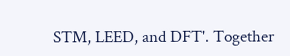STM, LEED, and DFT'. Together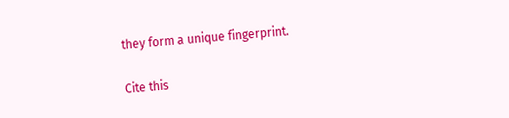they form a unique fingerprint.

Cite this